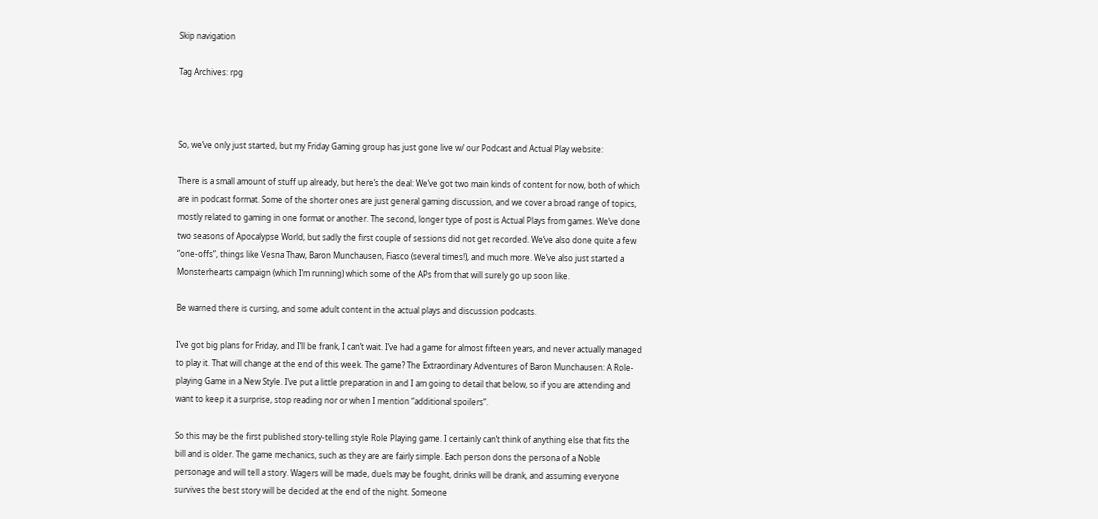Skip navigation

Tag Archives: rpg



So, we’ve only just started, but my Friday Gaming group has just gone live w/ our Podcast and Actual Play website:

There is a small amount of stuff up already, but here’s the deal: We’ve got two main kinds of content for now, both of which are in podcast format. Some of the shorter ones are just general gaming discussion, and we cover a broad range of topics, mostly related to gaming in one format or another. The second, longer type of post is Actual Plays from games. We’ve done two seasons of Apocalypse World, but sadly the first couple of sessions did not get recorded. We’ve also done quite a few “one-offs”, things like Vesna Thaw, Baron Munchausen, Fiasco (several times!), and much more. We’ve also just started a Monsterhearts campaign (which I’m running) which some of the APs from that will surely go up soon like.

Be warned there is cursing, and some adult content in the actual plays and discussion podcasts.

I’ve got big plans for Friday, and I’ll be frank, I can’t wait. I’ve had a game for almost fifteen years, and never actually managed to play it. That will change at the end of this week. The game? The Extraordinary Adventures of Baron Munchausen: A Role-playing Game in a New Style. I’ve put a little preparation in and I am going to detail that below, so if you are attending and want to keep it a surprise, stop reading nor or when I mention “additional spoilers”.

So this may be the first published story-telling style Role Playing game. I certainly can’t think of anything else that fits the bill and is older. The game mechanics, such as they are are fairly simple. Each person dons the persona of a Noble personage and will tell a story. Wagers will be made, duels may be fought, drinks will be drank, and assuming everyone survives the best story will be decided at the end of the night. Someone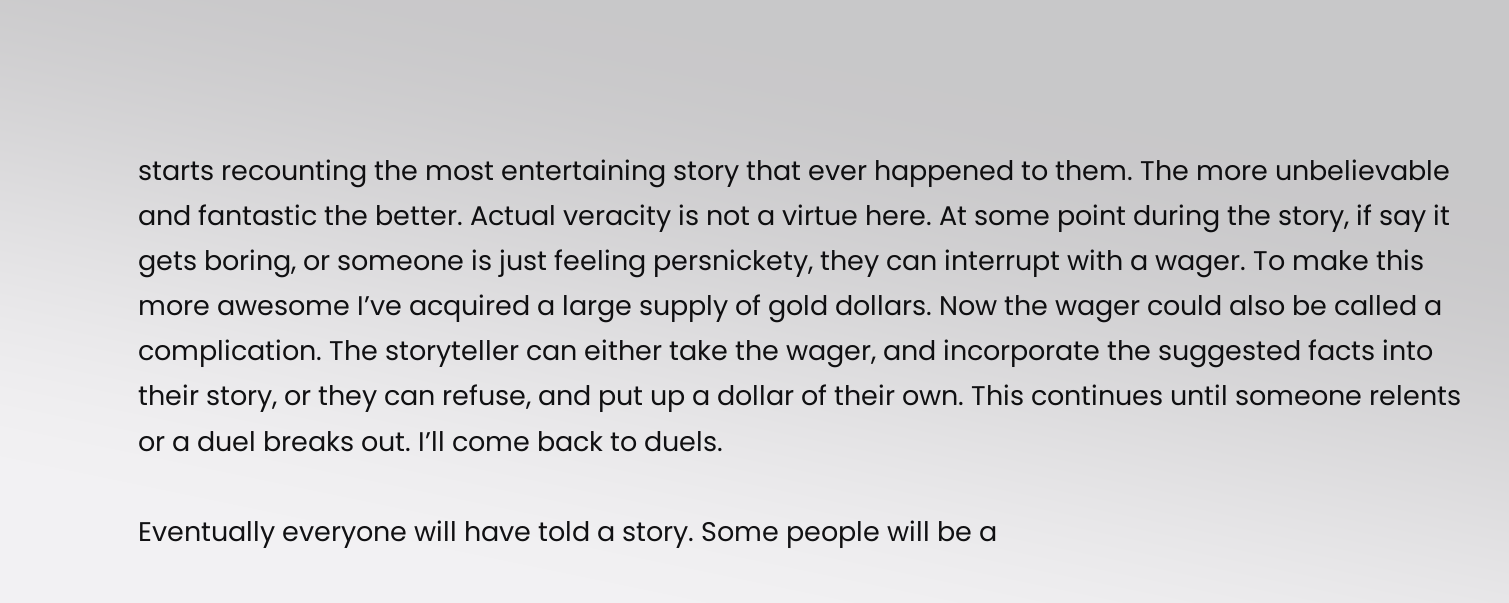starts recounting the most entertaining story that ever happened to them. The more unbelievable and fantastic the better. Actual veracity is not a virtue here. At some point during the story, if say it gets boring, or someone is just feeling persnickety, they can interrupt with a wager. To make this more awesome I’ve acquired a large supply of gold dollars. Now the wager could also be called a complication. The storyteller can either take the wager, and incorporate the suggested facts into their story, or they can refuse, and put up a dollar of their own. This continues until someone relents or a duel breaks out. I’ll come back to duels.

Eventually everyone will have told a story. Some people will be a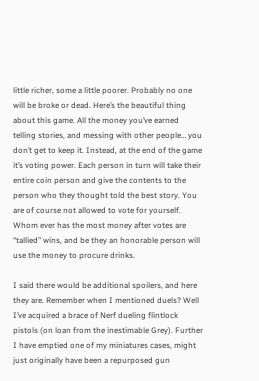little richer, some a little poorer. Probably no one will be broke or dead. Here’s the beautiful thing about this game. All the money you’ve earned telling stories, and messing with other people… you don’t get to keep it. Instead, at the end of the game it’s voting power. Each person in turn will take their entire coin person and give the contents to the person who they thought told the best story. You are of course not allowed to vote for yourself. Whom ever has the most money after votes are “tallied” wins, and be they an honorable person will use the money to procure drinks.

I said there would be additional spoilers, and here they are. Remember when I mentioned duels? Well I’ve acquired a brace of Nerf dueling flintlock pistols (on loan from the inestimable Grey). Further I have emptied one of my miniatures cases, might just originally have been a repurposed gun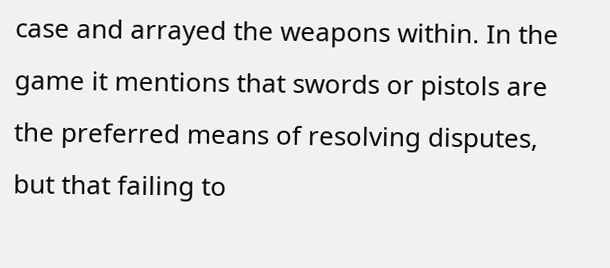case and arrayed the weapons within. In the game it mentions that swords or pistols are the preferred means of resolving disputes, but that failing to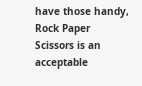have those handy, Rock Paper Scissors is an acceptable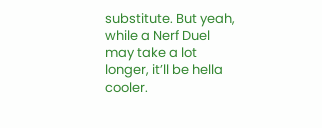substitute. But yeah, while a Nerf Duel may take a lot longer, it’ll be hella cooler.